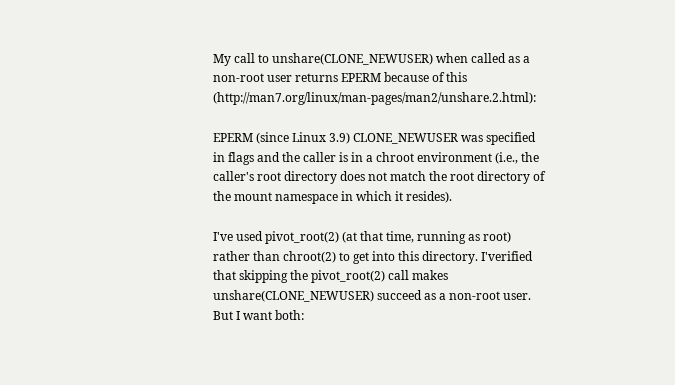My call to unshare(CLONE_NEWUSER) when called as a non-root user returns EPERM because of this (http://man7.org/linux/man-pages/man2/unshare.2.html):

EPERM (since Linux 3.9) CLONE_NEWUSER was specified in flags and the caller is in a chroot environment (i.e., the caller's root directory does not match the root directory of the mount namespace in which it resides).

I've used pivot_root(2) (at that time, running as root) rather than chroot(2) to get into this directory. I'verified that skipping the pivot_root(2) call makes unshare(CLONE_NEWUSER) succeed as a non-root user. But I want both: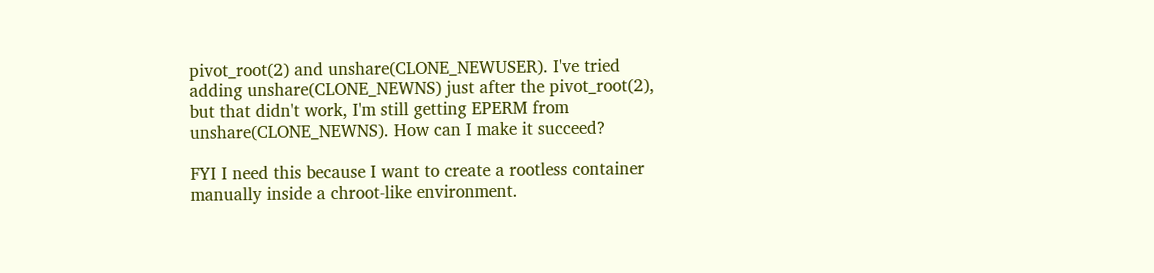pivot_root(2) and unshare(CLONE_NEWUSER). I've tried adding unshare(CLONE_NEWNS) just after the pivot_root(2), but that didn't work, I'm still getting EPERM from unshare(CLONE_NEWNS). How can I make it succeed?

FYI I need this because I want to create a rootless container manually inside a chroot-like environment.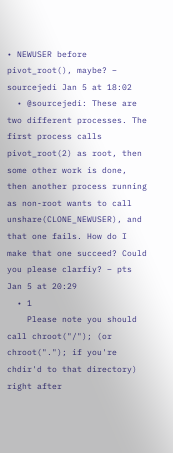• NEWUSER before pivot_root(), maybe? – sourcejedi Jan 5 at 18:02
  • @sourcejedi: These are two different processes. The first process calls pivot_root(2) as root, then some other work is done, then another process running as non-root wants to call unshare(CLONE_NEWUSER), and that one fails. How do I make that one succeed? Could you please clarfiy? – pts Jan 5 at 20:29
  • 1
    Please note you should call chroot("/"); (or chroot("."); if you're chdir'd to that directory) right after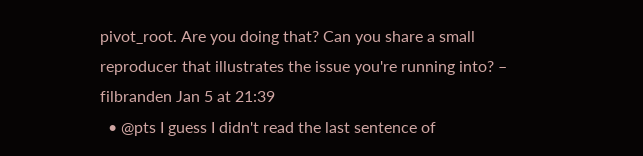pivot_root. Are you doing that? Can you share a small reproducer that illustrates the issue you're running into? – filbranden Jan 5 at 21:39
  • @pts I guess I didn't read the last sentence of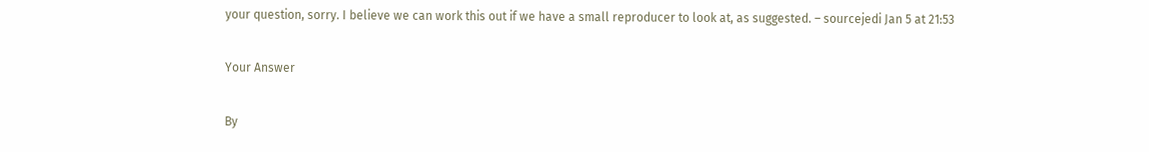your question, sorry. I believe we can work this out if we have a small reproducer to look at, as suggested. – sourcejedi Jan 5 at 21:53

Your Answer

By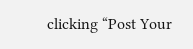clicking “Post Your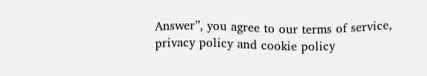Answer”, you agree to our terms of service, privacy policy and cookie policy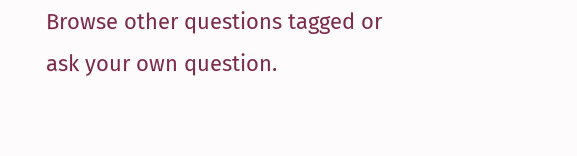Browse other questions tagged or ask your own question.